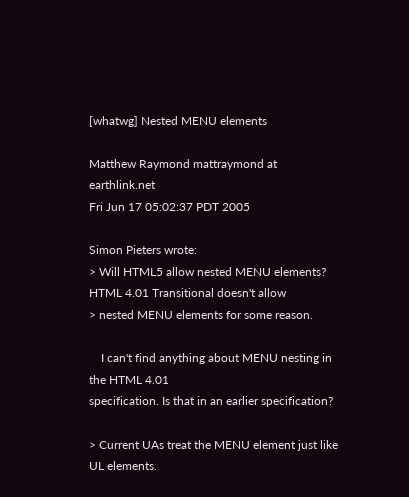[whatwg] Nested MENU elements

Matthew Raymond mattraymond at earthlink.net
Fri Jun 17 05:02:37 PDT 2005

Simon Pieters wrote:
> Will HTML5 allow nested MENU elements? HTML 4.01 Transitional doesn't allow
> nested MENU elements for some reason.

    I can't find anything about MENU nesting in the HTML 4.01
specification. Is that in an earlier specification?

> Current UAs treat the MENU element just like UL elements.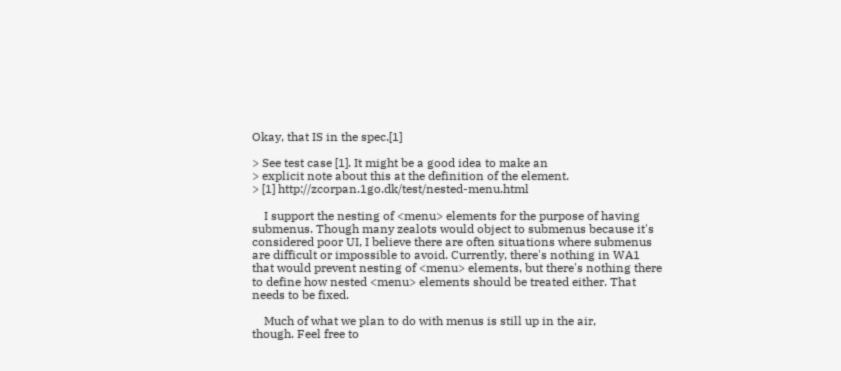Okay, that IS in the spec.[1]

> See test case [1]. It might be a good idea to make an
> explicit note about this at the definition of the element.
> [1] http://zcorpan.1go.dk/test/nested-menu.html

    I support the nesting of <menu> elements for the purpose of having
submenus. Though many zealots would object to submenus because it's
considered poor UI, I believe there are often situations where submenus
are difficult or impossible to avoid. Currently, there's nothing in WA1
that would prevent nesting of <menu> elements, but there's nothing there
to define how nested <menu> elements should be treated either. That
needs to be fixed.

    Much of what we plan to do with menus is still up in the air,
though. Feel free to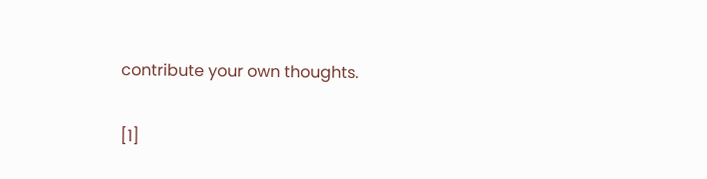contribute your own thoughts.

[1]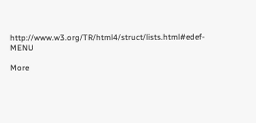http://www.w3.org/TR/html4/struct/lists.html#edef-MENU

More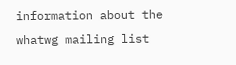information about the whatwg mailing list